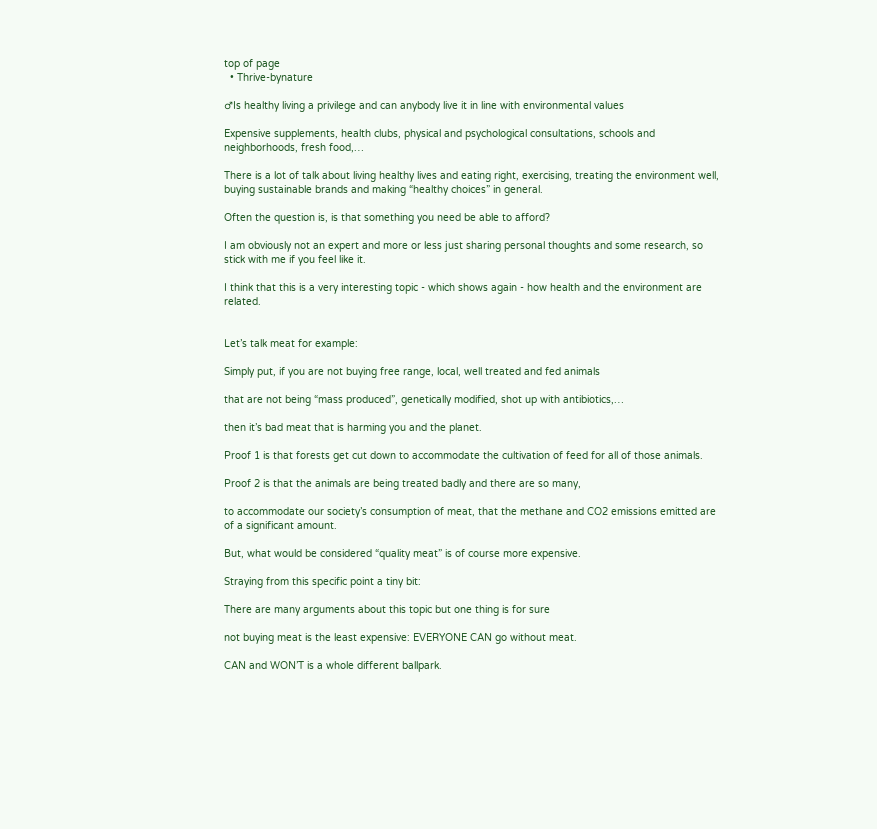top of page
  • Thrive-bynature

♂Is healthy living a privilege and can anybody live it in line with environmental values

Expensive supplements, health clubs, physical and psychological consultations, schools and neighborhoods, fresh food,…

There is a lot of talk about living healthy lives and eating right, exercising, treating the environment well, buying sustainable brands and making “healthy choices” in general.

Often the question is, is that something you need be able to afford?

I am obviously not an expert and more or less just sharing personal thoughts and some research, so stick with me if you feel like it.

I think that this is a very interesting topic - which shows again - how health and the environment are related.


Let’s talk meat for example:

Simply put, if you are not buying free range, local, well treated and fed animals

that are not being “mass produced”, genetically modified, shot up with antibiotics,…

then it’s bad meat that is harming you and the planet.

Proof 1 is that forests get cut down to accommodate the cultivation of feed for all of those animals.

Proof 2 is that the animals are being treated badly and there are so many,

to accommodate our society’s consumption of meat, that the methane and CO2 emissions emitted are of a significant amount.

But, what would be considered “quality meat” is of course more expensive.

Straying from this specific point a tiny bit:

There are many arguments about this topic but one thing is for sure

not buying meat is the least expensive: EVERYONE CAN go without meat.

CAN and WON’T is a whole different ballpark.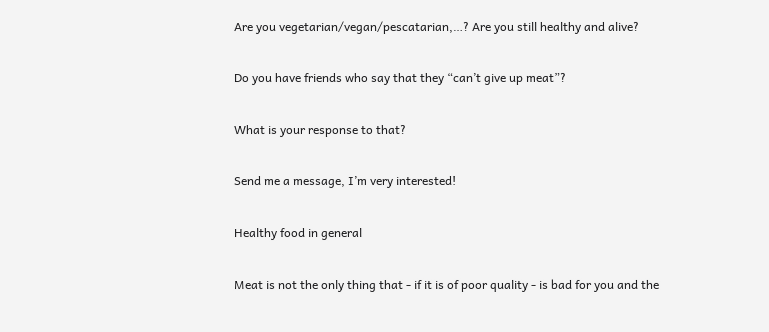Are you vegetarian/vegan/pescatarian,…? Are you still healthy and alive?

Do you have friends who say that they “can’t give up meat”?

What is your response to that?

Send me a message, I’m very interested!

Healthy food in general

Meat is not the only thing that - if it is of poor quality - is bad for you and the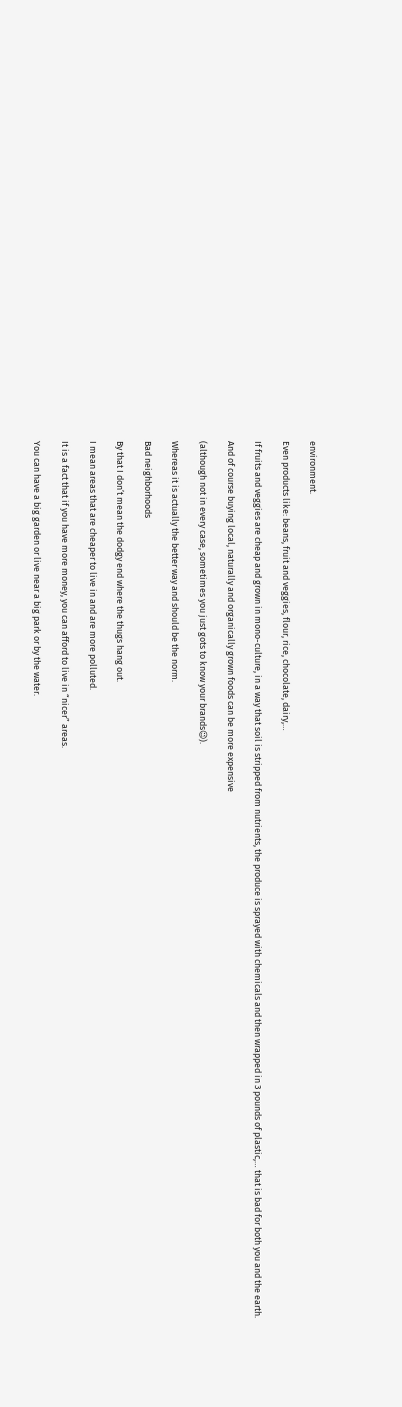environment.

Even products like: beans, fruit and veggies, flour, rice, chocolate, dairy,…

If fruits and veggies are cheap and grown in mono-culture, in a way that soil is stripped from nutrients, the produce is sprayed with chemicals and then wrapped in 3 pounds of plastic,… that is bad for both you and the earth.

And of course buying local, naturally and organically grown foods can be more expensive

(although not in every case, sometimes you just gots to know your brands😉).

Whereas it is actually the better way and should be the norm.

Bad neighborhoods

By that I don’t mean the dodgy end where the thugs hang out.

I mean areas that are cheaper to live in and are more polluted.

It is a fact that if you have more money, you can afford to live in “nicer” areas.

You can have a big garden or live near a big park or by the water.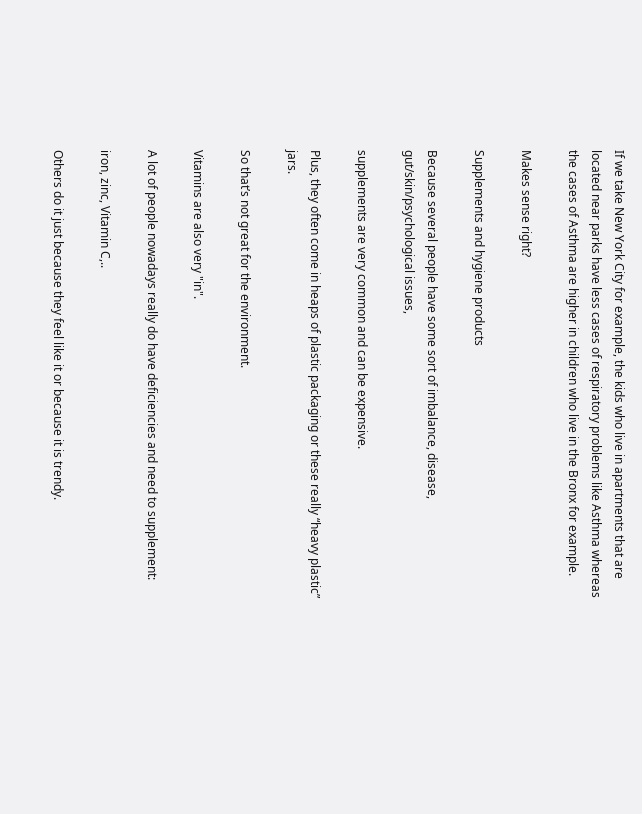If we take New York City for example, the kids who live in apartments that are located near parks have less cases of respiratory problems like Asthma whereas the cases of Asthma are higher in children who live in the Bronx for example.

Makes sense right?

Supplements and hygiene products

Because several people have some sort of imbalance, disease, gut/skin/psychological issues,

supplements are very common and can be expensive.

Plus, they often come in heaps of plastic packaging or these really “heavy plastic” jars.

So that’s not great for the environment.

Vitamins are also very "in".

A lot of people nowadays really do have deficiencies and need to supplement:

iron, zinc, Vitamin C,..

Others do it just because they feel like it or because it is trendy.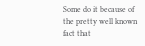Some do it because of the pretty well known fact that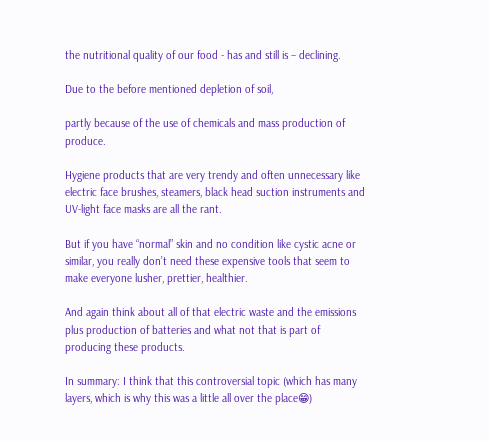the nutritional quality of our food - has and still is – declining.

Due to the before mentioned depletion of soil,

partly because of the use of chemicals and mass production of produce.

Hygiene products that are very trendy and often unnecessary like electric face brushes, steamers, black head suction instruments and UV-light face masks are all the rant.

But if you have “normal” skin and no condition like cystic acne or similar, you really don’t need these expensive tools that seem to make everyone lusher, prettier, healthier.

And again think about all of that electric waste and the emissions plus production of batteries and what not that is part of producing these products.

In summary: I think that this controversial topic (which has many layers, which is why this was a little all over the place😁)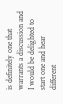is definitely one that warrants a discussion and I would be delighted to start one and hear different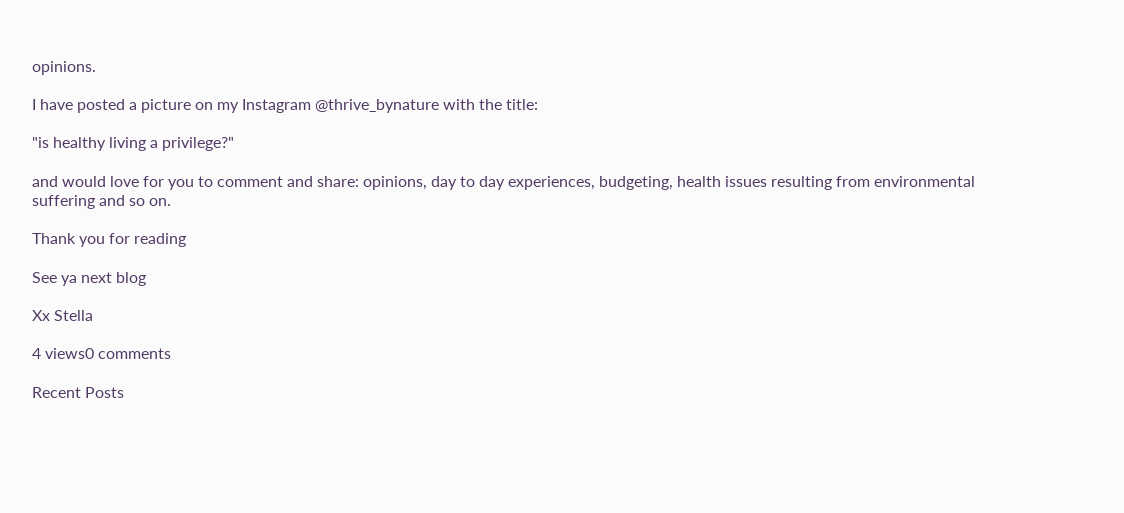opinions.

I have posted a picture on my Instagram @thrive_bynature with the title:

"is healthy living a privilege?"

and would love for you to comment and share: opinions, day to day experiences, budgeting, health issues resulting from environmental suffering and so on.

Thank you for reading

See ya next blog

Xx Stella

4 views0 comments

Recent Posts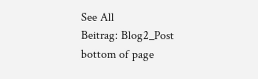See All
Beitrag: Blog2_Post
bottom of page